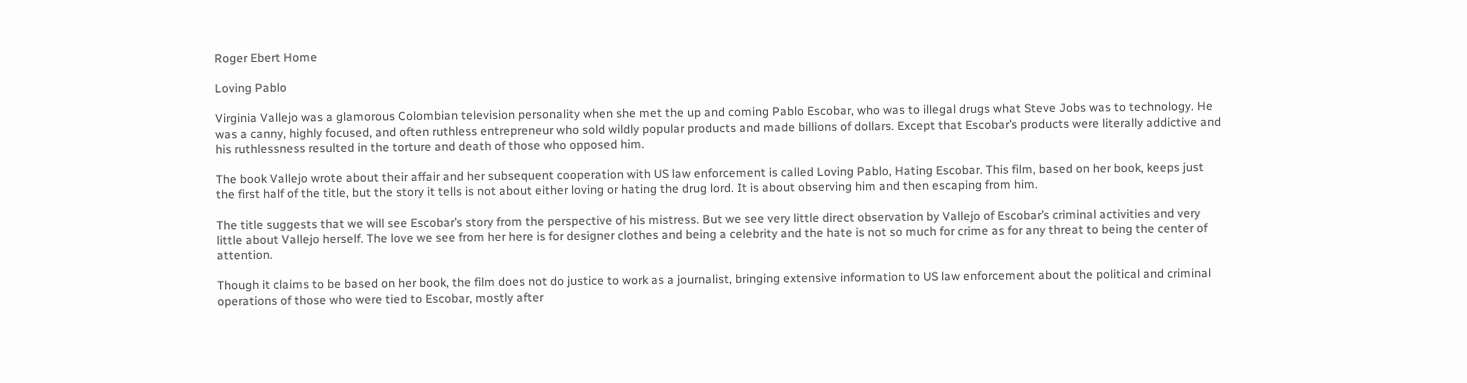Roger Ebert Home

Loving Pablo

Virginia Vallejo was a glamorous Colombian television personality when she met the up and coming Pablo Escobar, who was to illegal drugs what Steve Jobs was to technology. He was a canny, highly focused, and often ruthless entrepreneur who sold wildly popular products and made billions of dollars. Except that Escobar’s products were literally addictive and his ruthlessness resulted in the torture and death of those who opposed him.

The book Vallejo wrote about their affair and her subsequent cooperation with US law enforcement is called Loving Pablo, Hating Escobar. This film, based on her book, keeps just the first half of the title, but the story it tells is not about either loving or hating the drug lord. It is about observing him and then escaping from him.

The title suggests that we will see Escobar’s story from the perspective of his mistress. But we see very little direct observation by Vallejo of Escobar’s criminal activities and very little about Vallejo herself. The love we see from her here is for designer clothes and being a celebrity and the hate is not so much for crime as for any threat to being the center of attention.

Though it claims to be based on her book, the film does not do justice to work as a journalist, bringing extensive information to US law enforcement about the political and criminal operations of those who were tied to Escobar, mostly after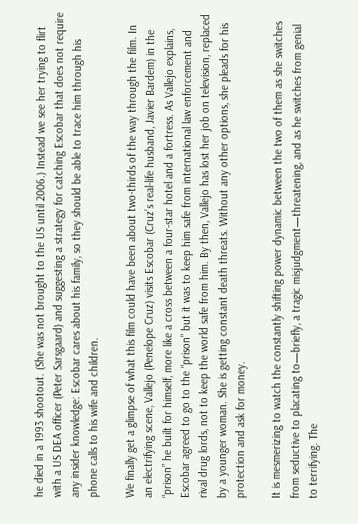he died in a 1993 shootout. (She was not brought to the US until 2006.) Instead we see her trying to flirt with a US DEA officer (Peter Sarsgaard) and suggesting a strategy for catching Escobar that does not require any insider knowledge: Escobar cares about his family, so they should be able to trace him through his phone calls to his wife and children.

We finally get a glimpse of what this film could have been about two-thirds of the way through the film. In an electrifying scene, Vallejo (Penelope Cruz) visits Escobar (Cruz’s real-life husband, Javier Bardem) in the “prison” he built for himself, more like a cross between a four-star hotel and a fortress. As Vallejo explains, Escobar agreed to go to the “prison” but it was to keep him safe from international law enforcement and rival drug lords, not to keep the world safe from him. By then, Vallejo has lost her job on television, replaced by a younger woman. She is getting constant death threats. Without any other options, she pleads for his protection and ask for money.

It is mesmerizing to watch the constantly shifting power dynamic between the two of them as she switches from seductive to placating to—briefly, a tragic misjudgment—threatening, and as he switches from genial to terrifying. The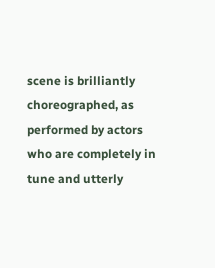scene is brilliantly choreographed, as performed by actors who are completely in tune and utterly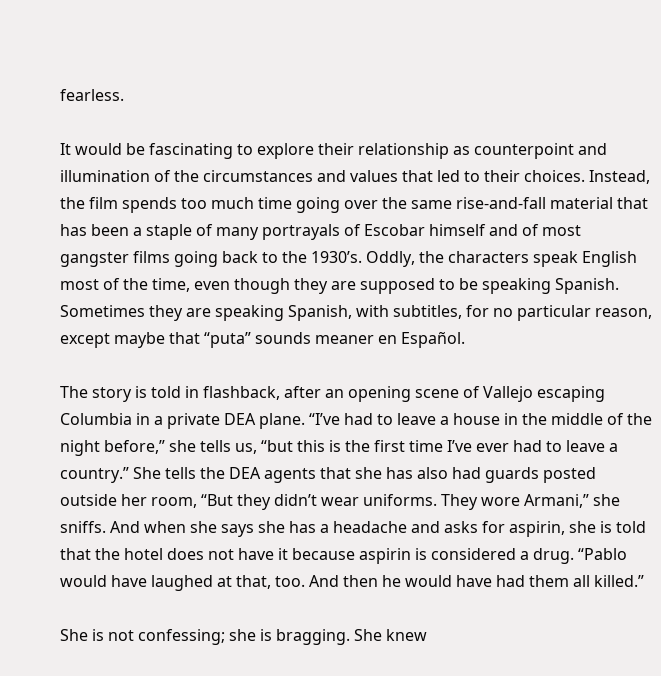fearless.

It would be fascinating to explore their relationship as counterpoint and illumination of the circumstances and values that led to their choices. Instead, the film spends too much time going over the same rise-and-fall material that has been a staple of many portrayals of Escobar himself and of most gangster films going back to the 1930’s. Oddly, the characters speak English most of the time, even though they are supposed to be speaking Spanish. Sometimes they are speaking Spanish, with subtitles, for no particular reason, except maybe that “puta” sounds meaner en Español.

The story is told in flashback, after an opening scene of Vallejo escaping Columbia in a private DEA plane. “I’ve had to leave a house in the middle of the night before,” she tells us, “but this is the first time I’ve ever had to leave a country.” She tells the DEA agents that she has also had guards posted outside her room, “But they didn’t wear uniforms. They wore Armani,” she sniffs. And when she says she has a headache and asks for aspirin, she is told that the hotel does not have it because aspirin is considered a drug. “Pablo would have laughed at that, too. And then he would have had them all killed.”

She is not confessing; she is bragging. She knew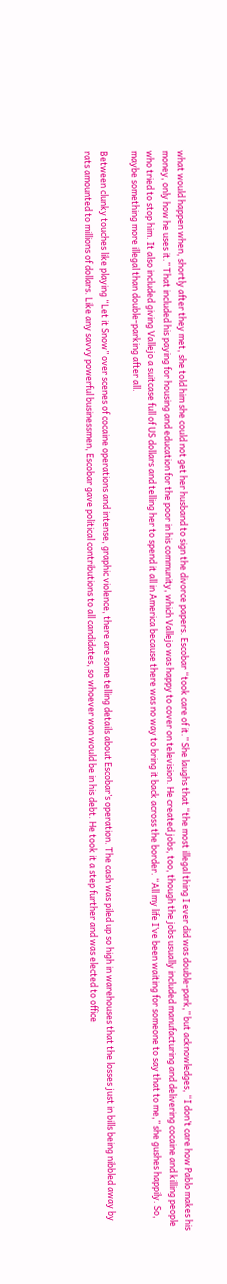what would happen when, shortly after they met, she told him she could not get her husband to sign the divorce papers. Escobar “took care of it.” She laughs that “the most illegal thing I ever did was double-park,” but acknowledges, “I don’t care how Pablo makes his money, only how he uses it.” That included his paying for housing and education for the poor in his community, which Vallejo was happy to cover on television. He created jobs, too, though the jobs usually included manufacturing and delivering cocaine and killing people who tried to stop him. It also included giving Vallejo a suitcase full of US dollars and telling her to spend it all in America because there was no way to bring it back across the border. “All my life I’ve been waiting for someone to say that to me,” she gushes happily. So, maybe something more illegal than double-parking after all.

Between clunky touches like playing “Let it Snow” over scenes of cocaine operations and intense, graphic violence, there are some telling details about Escobar’s operation. The cash was piled up so high in warehouses that the losses just in bills being nibbled away by rats amounted to millions of dollars. Like any savvy powerful businessmen, Escobar gave political contributions to all candidates, so whoever won would be in his debt. He took it a step further and was elected to office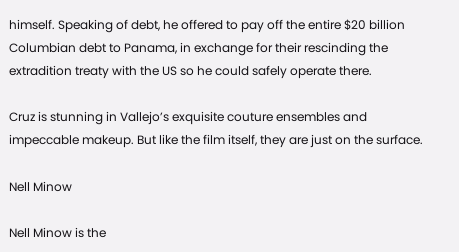himself. Speaking of debt, he offered to pay off the entire $20 billion Columbian debt to Panama, in exchange for their rescinding the extradition treaty with the US so he could safely operate there.

Cruz is stunning in Vallejo’s exquisite couture ensembles and impeccable makeup. But like the film itself, they are just on the surface.

Nell Minow

Nell Minow is the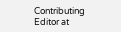Contributing Editor at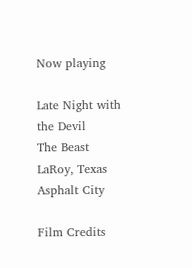Now playing

Late Night with the Devil
The Beast
LaRoy, Texas
Asphalt City

Film Credits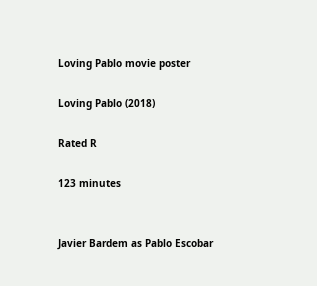Loving Pablo movie poster

Loving Pablo (2018)

Rated R

123 minutes


Javier Bardem as Pablo Escobar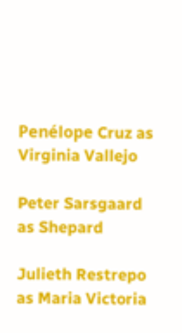Penélope Cruz as Virginia Vallejo

Peter Sarsgaard as Shepard

Julieth Restrepo as Maria Victoria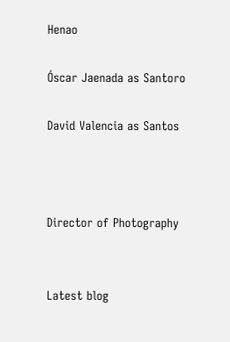Henao

Óscar Jaenada as Santoro

David Valencia as Santos



Director of Photography


Latest blog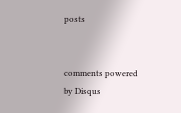posts


comments powered by Disqus